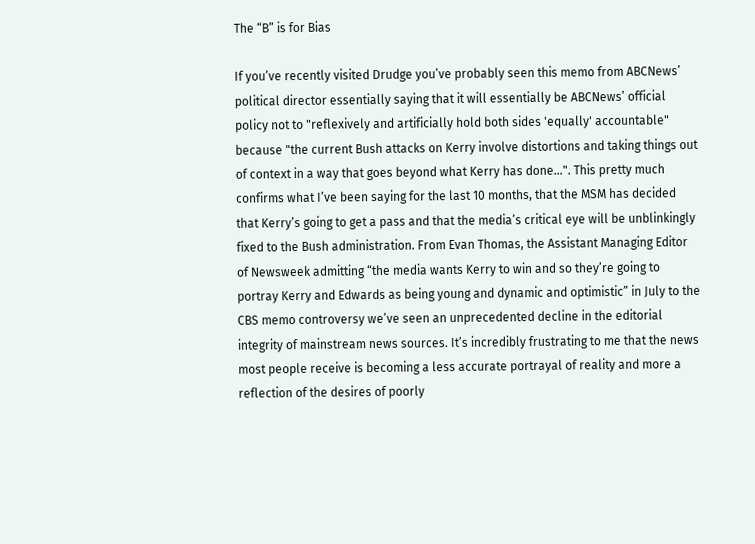The “B” is for Bias

If you’ve recently visited Drudge you’ve probably seen this memo from ABCNews’ political director essentially saying that it will essentially be ABCNews’ official policy not to "reflexively and artificially hold both sides 'equally' accountable" because "the current Bush attacks on Kerry involve distortions and taking things out of context in a way that goes beyond what Kerry has done…". This pretty much confirms what I’ve been saying for the last 10 months, that the MSM has decided that Kerry’s going to get a pass and that the media’s critical eye will be unblinkingly fixed to the Bush administration. From Evan Thomas, the Assistant Managing Editor of Newsweek admitting “the media wants Kerry to win and so they’re going to portray Kerry and Edwards as being young and dynamic and optimistic” in July to the CBS memo controversy we’ve seen an unprecedented decline in the editorial integrity of mainstream news sources. It’s incredibly frustrating to me that the news most people receive is becoming a less accurate portrayal of reality and more a reflection of the desires of poorly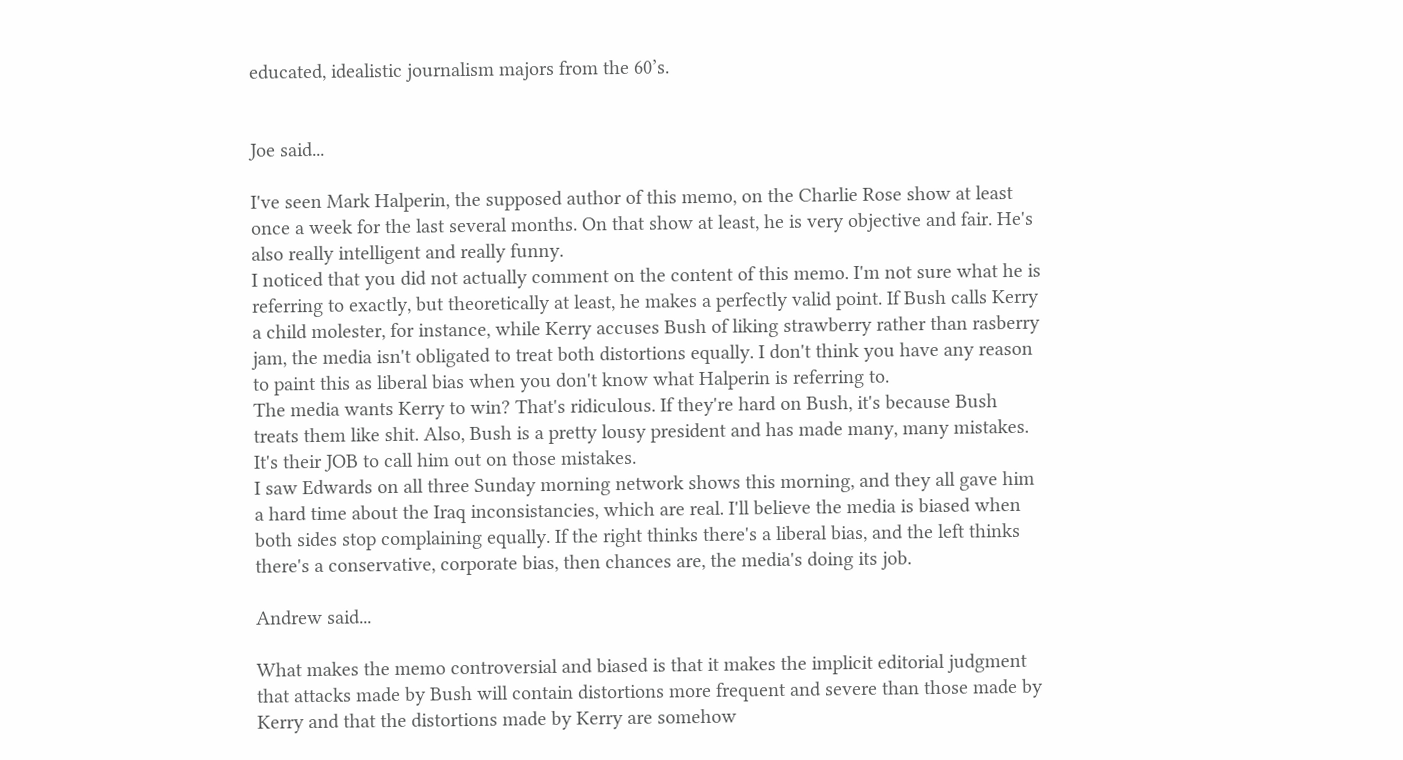educated, idealistic journalism majors from the 60’s.


Joe said...

I've seen Mark Halperin, the supposed author of this memo, on the Charlie Rose show at least once a week for the last several months. On that show at least, he is very objective and fair. He's also really intelligent and really funny.
I noticed that you did not actually comment on the content of this memo. I'm not sure what he is referring to exactly, but theoretically at least, he makes a perfectly valid point. If Bush calls Kerry a child molester, for instance, while Kerry accuses Bush of liking strawberry rather than rasberry jam, the media isn't obligated to treat both distortions equally. I don't think you have any reason to paint this as liberal bias when you don't know what Halperin is referring to.
The media wants Kerry to win? That's ridiculous. If they're hard on Bush, it's because Bush treats them like shit. Also, Bush is a pretty lousy president and has made many, many mistakes. It's their JOB to call him out on those mistakes.
I saw Edwards on all three Sunday morning network shows this morning, and they all gave him a hard time about the Iraq inconsistancies, which are real. I'll believe the media is biased when both sides stop complaining equally. If the right thinks there's a liberal bias, and the left thinks there's a conservative, corporate bias, then chances are, the media's doing its job.

Andrew said...

What makes the memo controversial and biased is that it makes the implicit editorial judgment that attacks made by Bush will contain distortions more frequent and severe than those made by Kerry and that the distortions made by Kerry are somehow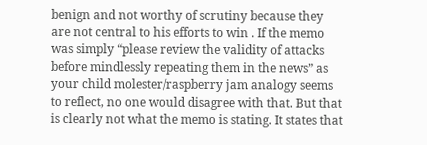benign and not worthy of scrutiny because they are not central to his efforts to win . If the memo was simply “please review the validity of attacks before mindlessly repeating them in the news” as your child molester/raspberry jam analogy seems to reflect, no one would disagree with that. But that is clearly not what the memo is stating. It states that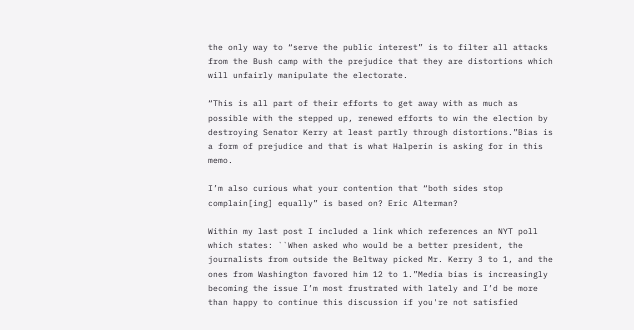the only way to “serve the public interest” is to filter all attacks from the Bush camp with the prejudice that they are distortions which will unfairly manipulate the electorate.

“This is all part of their efforts to get away with as much as possible with the stepped up, renewed efforts to win the election by destroying Senator Kerry at least partly through distortions.”Bias is a form of prejudice and that is what Halperin is asking for in this memo.

I’m also curious what your contention that “both sides stop complain[ing] equally” is based on? Eric Alterman?

Within my last post I included a link which references an NYT poll which states: ``When asked who would be a better president, the journalists from outside the Beltway picked Mr. Kerry 3 to 1, and the ones from Washington favored him 12 to 1.”Media bias is increasingly becoming the issue I’m most frustrated with lately and I’d be more than happy to continue this discussion if you're not satisfied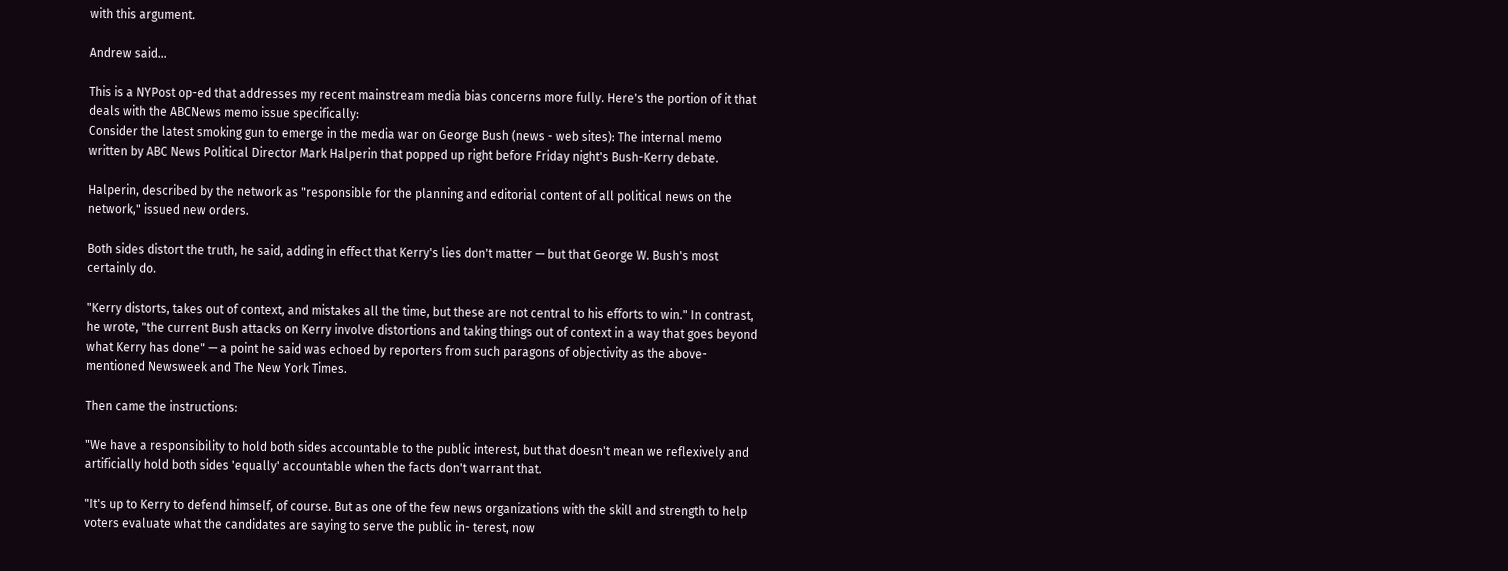with this argument.

Andrew said...

This is a NYPost op-ed that addresses my recent mainstream media bias concerns more fully. Here's the portion of it that deals with the ABCNews memo issue specifically:
Consider the latest smoking gun to emerge in the media war on George Bush (news - web sites): The internal memo written by ABC News Political Director Mark Halperin that popped up right before Friday night's Bush-Kerry debate.

Halperin, described by the network as "responsible for the planning and editorial content of all political news on the network," issued new orders.

Both sides distort the truth, he said, adding in effect that Kerry's lies don't matter — but that George W. Bush's most certainly do.

"Kerry distorts, takes out of context, and mistakes all the time, but these are not central to his efforts to win." In contrast, he wrote, "the current Bush attacks on Kerry involve distortions and taking things out of context in a way that goes beyond what Kerry has done" — a point he said was echoed by reporters from such paragons of objectivity as the above-mentioned Newsweek and The New York Times.

Then came the instructions:

"We have a responsibility to hold both sides accountable to the public interest, but that doesn't mean we reflexively and artificially hold both sides 'equally' accountable when the facts don't warrant that.

"It's up to Kerry to defend himself, of course. But as one of the few news organizations with the skill and strength to help voters evaluate what the candidates are saying to serve the public in- terest, now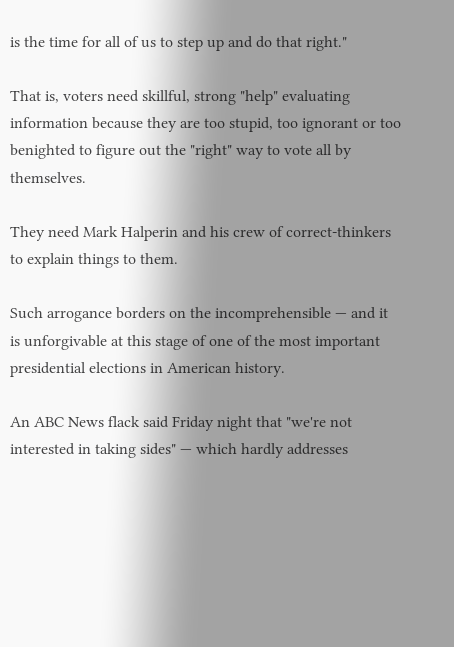is the time for all of us to step up and do that right."

That is, voters need skillful, strong "help" evaluating information because they are too stupid, too ignorant or too benighted to figure out the "right" way to vote all by themselves.

They need Mark Halperin and his crew of correct-thinkers to explain things to them.

Such arrogance borders on the incomprehensible — and it is unforgivable at this stage of one of the most important presidential elections in American history.

An ABC News flack said Friday night that "we're not interested in taking sides" — which hardly addresses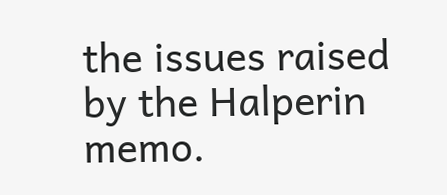the issues raised by the Halperin memo.